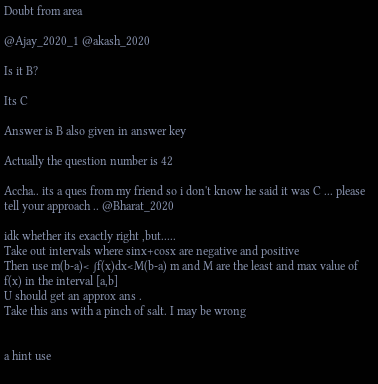Doubt from area

@Ajay_2020_1 @akash_2020

Is it B?

Its C

Answer is B also given in answer key

Actually the question number is 42

Accha.. its a ques from my friend so i don't know he said it was C ... please tell your approach .. @Bharat_2020

idk whether its exactly right ,but.....
Take out intervals where sinx+cosx are negative and positive
Then use m(b-a)< ∫f(x)dx<M(b-a) m and M are the least and max value of f(x) in the interval [a,b]
U should get an approx ans .
Take this ans with a pinch of salt. I may be wrong


a hint use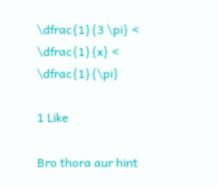\dfrac{1}{3 \pi} < \dfrac{1}{x} < \dfrac{1}{\pi}

1 Like

Bro thora aur hint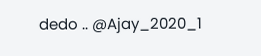dedo .. @Ajay_2020_1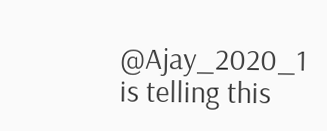@Ajay_2020_1 is telling this